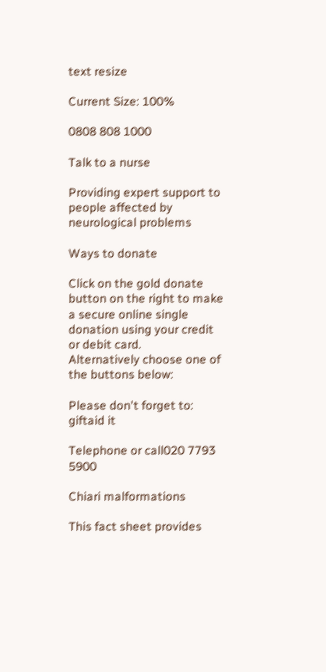text resize

Current Size: 100%

0808 808 1000

Talk to a nurse

Providing expert support to people affected by neurological problems

Ways to donate

Click on the gold donate button on the right to make a secure online single donation using your credit or debit card.
Alternatively choose one of the buttons below:

Please don't forget to: giftaid it

Telephone or call020 7793 5900

Chiari malformations

This fact sheet provides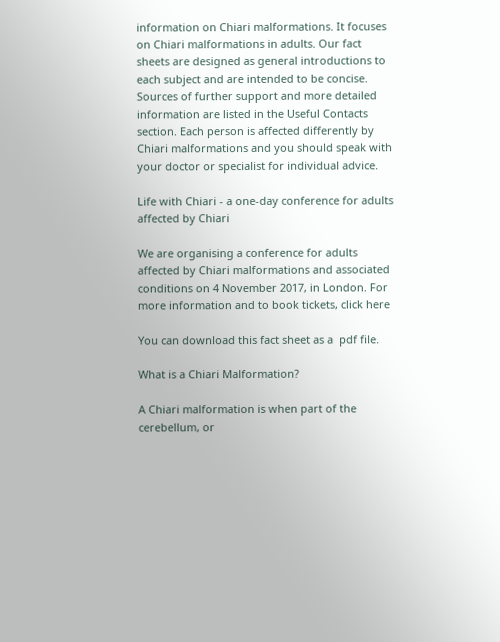information on Chiari malformations. It focuses on Chiari malformations in adults. Our fact sheets are designed as general introductions to each subject and are intended to be concise. Sources of further support and more detailed information are listed in the Useful Contacts section. Each person is affected differently by Chiari malformations and you should speak with your doctor or specialist for individual advice.

Life with Chiari - a one-day conference for adults affected by Chiari

We are organising a conference for adults affected by Chiari malformations and associated conditions on 4 November 2017, in London. For more information and to book tickets, click here

You can download this fact sheet as a  pdf file.

What is a Chiari Malformation?

A Chiari malformation is when part of the cerebellum, or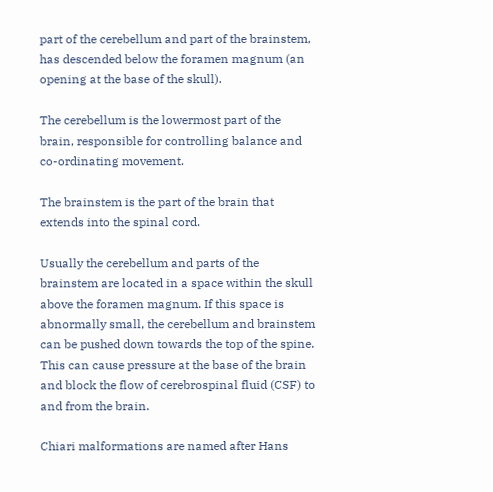part of the cerebellum and part of the brainstem, has descended below the foramen magnum (an opening at the base of the skull).

The cerebellum is the lowermost part of the brain, responsible for controlling balance and co-ordinating movement.

The brainstem is the part of the brain that extends into the spinal cord.

Usually the cerebellum and parts of the brainstem are located in a space within the skull above the foramen magnum. If this space is abnormally small, the cerebellum and brainstem can be pushed down towards the top of the spine. This can cause pressure at the base of the brain and block the flow of cerebrospinal fluid (CSF) to and from the brain.

Chiari malformations are named after Hans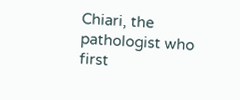Chiari, the pathologist who first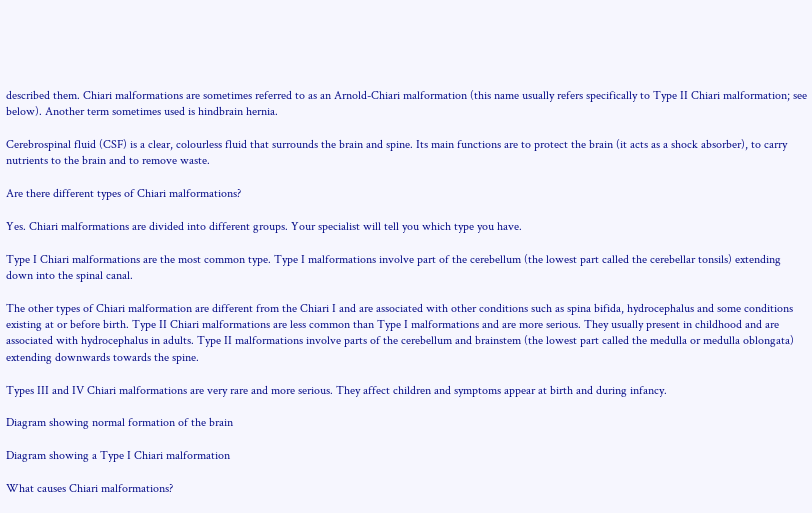described them. Chiari malformations are sometimes referred to as an Arnold-Chiari malformation (this name usually refers specifically to Type II Chiari malformation; see below). Another term sometimes used is hindbrain hernia.

Cerebrospinal fluid (CSF) is a clear, colourless fluid that surrounds the brain and spine. Its main functions are to protect the brain (it acts as a shock absorber), to carry nutrients to the brain and to remove waste.

Are there different types of Chiari malformations?

Yes. Chiari malformations are divided into different groups. Your specialist will tell you which type you have.

Type I Chiari malformations are the most common type. Type I malformations involve part of the cerebellum (the lowest part called the cerebellar tonsils) extending down into the spinal canal.

The other types of Chiari malformation are different from the Chiari I and are associated with other conditions such as spina bifida, hydrocephalus and some conditions existing at or before birth. Type II Chiari malformations are less common than Type I malformations and are more serious. They usually present in childhood and are associated with hydrocephalus in adults. Type II malformations involve parts of the cerebellum and brainstem (the lowest part called the medulla or medulla oblongata) extending downwards towards the spine.

Types III and IV Chiari malformations are very rare and more serious. They affect children and symptoms appear at birth and during infancy.

Diagram showing normal formation of the brain

Diagram showing a Type I Chiari malformation

What causes Chiari malformations?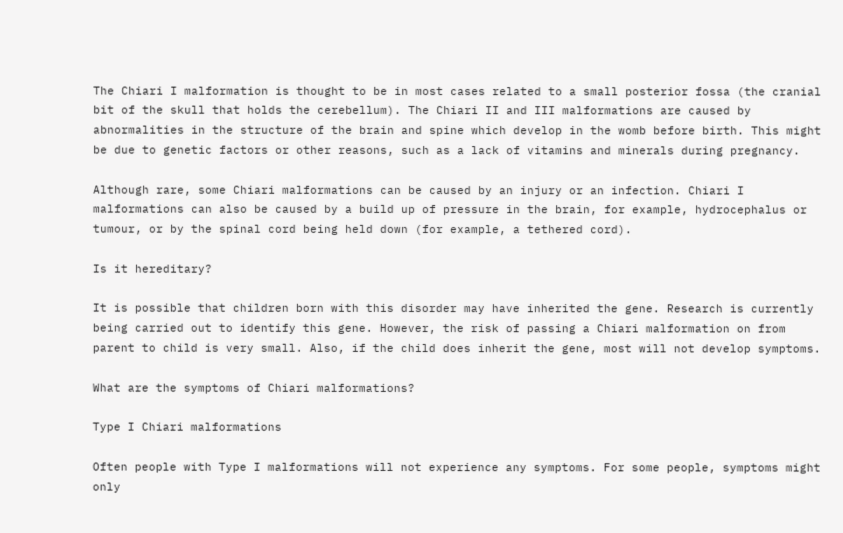The Chiari I malformation is thought to be in most cases related to a small posterior fossa (the cranial bit of the skull that holds the cerebellum). The Chiari II and III malformations are caused by abnormalities in the structure of the brain and spine which develop in the womb before birth. This might be due to genetic factors or other reasons, such as a lack of vitamins and minerals during pregnancy.

Although rare, some Chiari malformations can be caused by an injury or an infection. Chiari I malformations can also be caused by a build up of pressure in the brain, for example, hydrocephalus or tumour, or by the spinal cord being held down (for example, a tethered cord).

Is it hereditary?

It is possible that children born with this disorder may have inherited the gene. Research is currently being carried out to identify this gene. However, the risk of passing a Chiari malformation on from parent to child is very small. Also, if the child does inherit the gene, most will not develop symptoms.

What are the symptoms of Chiari malformations?

Type I Chiari malformations

Often people with Type I malformations will not experience any symptoms. For some people, symptoms might only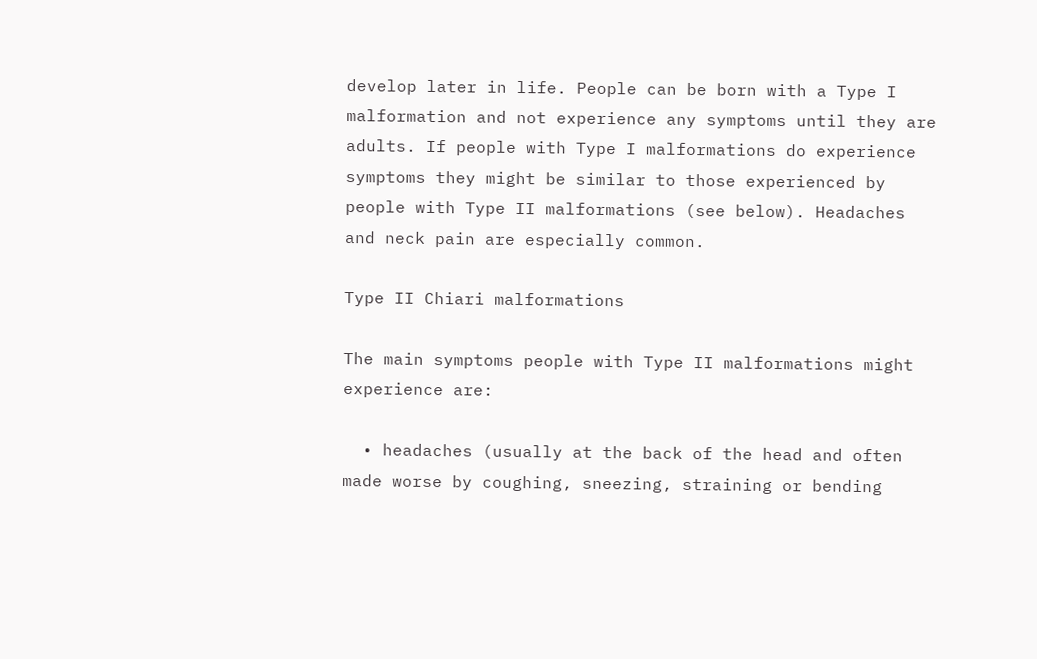develop later in life. People can be born with a Type I malformation and not experience any symptoms until they are adults. If people with Type I malformations do experience symptoms they might be similar to those experienced by people with Type II malformations (see below). Headaches and neck pain are especially common.

Type II Chiari malformations

The main symptoms people with Type II malformations might experience are:

  • headaches (usually at the back of the head and often made worse by coughing, sneezing, straining or bending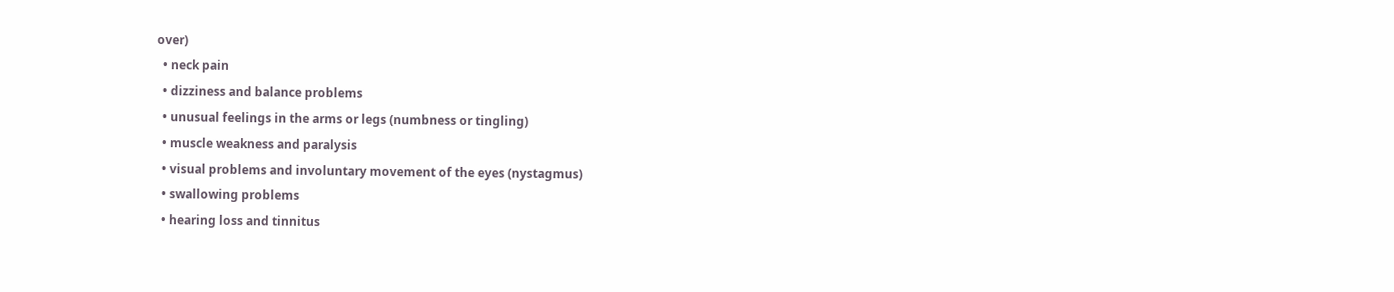over)
  • neck pain
  • dizziness and balance problems
  • unusual feelings in the arms or legs (numbness or tingling)
  • muscle weakness and paralysis
  • visual problems and involuntary movement of the eyes (nystagmus)
  • swallowing problems
  • hearing loss and tinnitus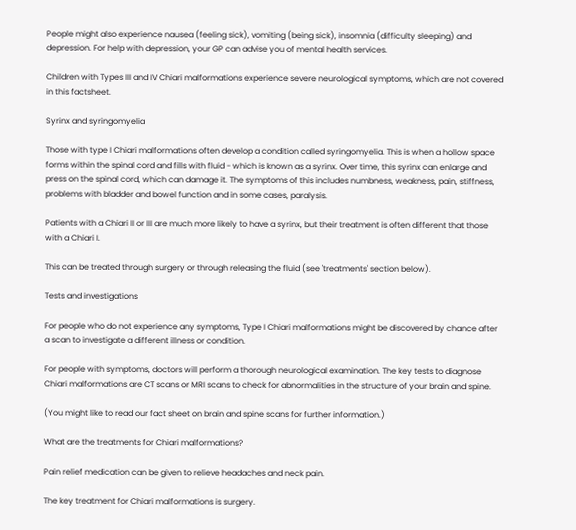People might also experience nausea (feeling sick), vomiting (being sick), insomnia (difficulty sleeping) and depression. For help with depression, your GP can advise you of mental health services.

Children with Types III and IV Chiari malformations experience severe neurological symptoms, which are not covered in this factsheet.

Syrinx and syringomyelia

Those with type I Chiari malformations often develop a condition called syringomyelia. This is when a hollow space forms within the spinal cord and fills with fluid - which is known as a syrinx. Over time, this syrinx can enlarge and press on the spinal cord, which can damage it. The symptoms of this includes numbness, weakness, pain, stiffness, problems with bladder and bowel function and in some cases, paralysis.

Patients with a Chiari II or III are much more likely to have a syrinx, but their treatment is often different that those with a Chiari I.

This can be treated through surgery or through releasing the fluid (see 'treatments' section below).

Tests and investigations

For people who do not experience any symptoms, Type I Chiari malformations might be discovered by chance after a scan to investigate a different illness or condition.

For people with symptoms, doctors will perform a thorough neurological examination. The key tests to diagnose Chiari malformations are CT scans or MRI scans to check for abnormalities in the structure of your brain and spine.

(You might like to read our fact sheet on brain and spine scans for further information.)

What are the treatments for Chiari malformations?

Pain relief medication can be given to relieve headaches and neck pain.

The key treatment for Chiari malformations is surgery.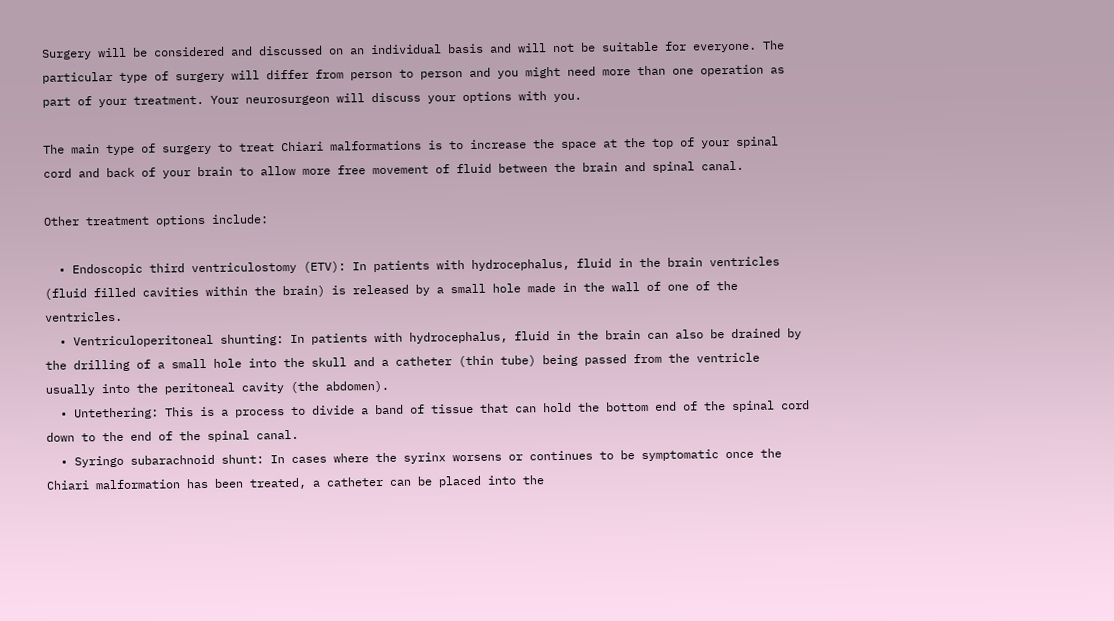Surgery will be considered and discussed on an individual basis and will not be suitable for everyone. The particular type of surgery will differ from person to person and you might need more than one operation as part of your treatment. Your neurosurgeon will discuss your options with you.

The main type of surgery to treat Chiari malformations is to increase the space at the top of your spinal cord and back of your brain to allow more free movement of fluid between the brain and spinal canal.

Other treatment options include:

  • Endoscopic third ventriculostomy (ETV): In patients with hydrocephalus, fluid in the brain ventricles (fluid filled cavities within the brain) is released by a small hole made in the wall of one of the ventricles.
  • Ventriculoperitoneal shunting: In patients with hydrocephalus, fluid in the brain can also be drained by the drilling of a small hole into the skull and a catheter (thin tube) being passed from the ventricle usually into the peritoneal cavity (the abdomen).
  • Untethering: This is a process to divide a band of tissue that can hold the bottom end of the spinal cord down to the end of the spinal canal.
  • Syringo subarachnoid shunt: In cases where the syrinx worsens or continues to be symptomatic once the Chiari malformation has been treated, a catheter can be placed into the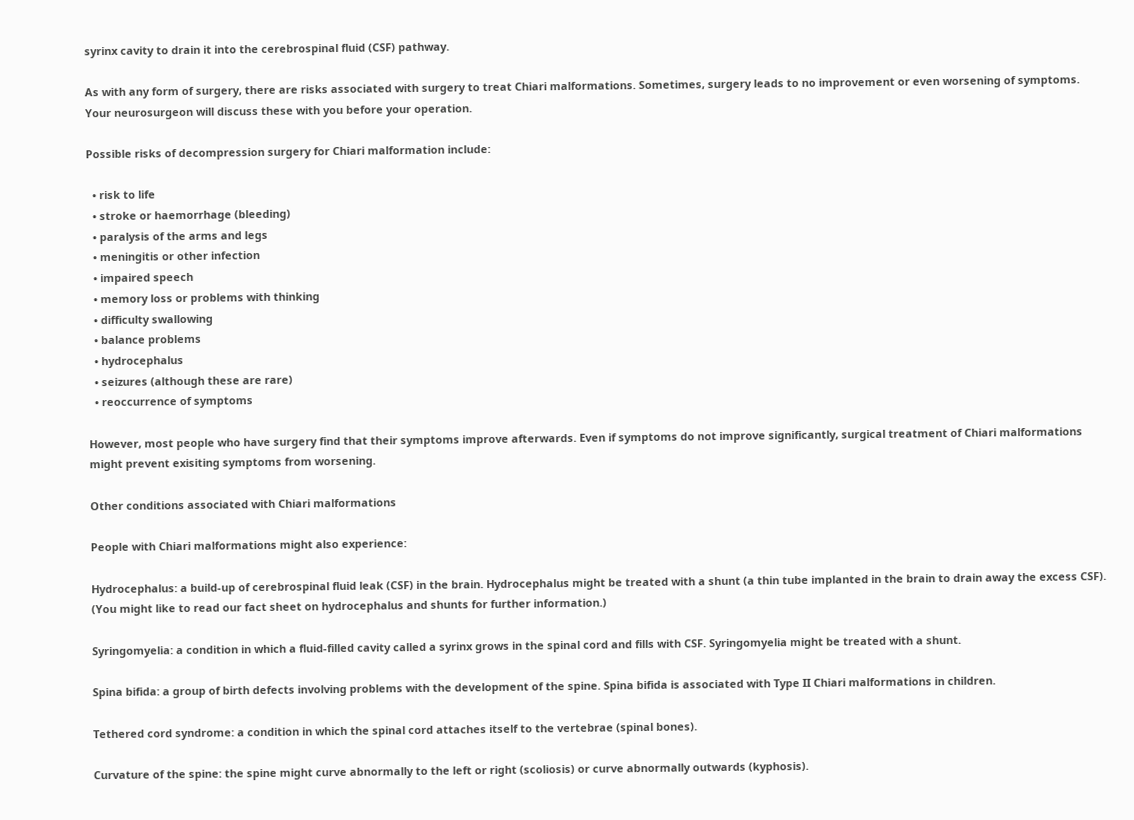syrinx cavity to drain it into the cerebrospinal fluid (CSF) pathway.

As with any form of surgery, there are risks associated with surgery to treat Chiari malformations. Sometimes, surgery leads to no improvement or even worsening of symptoms. Your neurosurgeon will discuss these with you before your operation.

Possible risks of decompression surgery for Chiari malformation include:

  • risk to life
  • stroke or haemorrhage (bleeding)
  • paralysis of the arms and legs
  • meningitis or other infection
  • impaired speech
  • memory loss or problems with thinking
  • difficulty swallowing
  • balance problems
  • hydrocephalus
  • seizures (although these are rare)
  • reoccurrence of symptoms

However, most people who have surgery find that their symptoms improve afterwards. Even if symptoms do not improve significantly, surgical treatment of Chiari malformations might prevent exisiting symptoms from worsening.

Other conditions associated with Chiari malformations

People with Chiari malformations might also experience:

Hydrocephalus: a build-up of cerebrospinal fluid leak (CSF) in the brain. Hydrocephalus might be treated with a shunt (a thin tube implanted in the brain to drain away the excess CSF). (You might like to read our fact sheet on hydrocephalus and shunts for further information.)

Syringomyelia: a condition in which a fluid-filled cavity called a syrinx grows in the spinal cord and fills with CSF. Syringomyelia might be treated with a shunt.

Spina bifida: a group of birth defects involving problems with the development of the spine. Spina bifida is associated with Type II Chiari malformations in children.

Tethered cord syndrome: a condition in which the spinal cord attaches itself to the vertebrae (spinal bones).

Curvature of the spine: the spine might curve abnormally to the left or right (scoliosis) or curve abnormally outwards (kyphosis).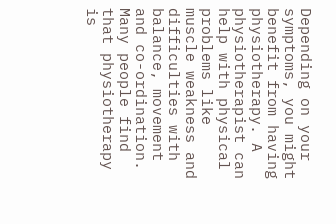Depending on your symptoms, you might benefit from having physiotherapy. A physiotherapist can help with physical problems like muscle weakness and difficulties with balance, movement and co-ordination. Many people find that physiotherapy is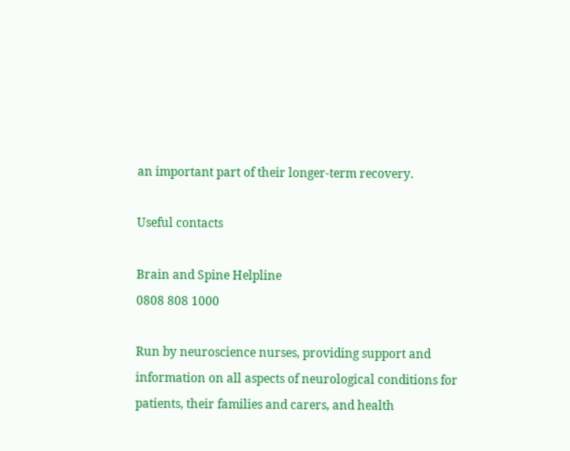an important part of their longer-term recovery.

Useful contacts

Brain and Spine Helpline
0808 808 1000

Run by neuroscience nurses, providing support and information on all aspects of neurological conditions for patients, their families and carers, and health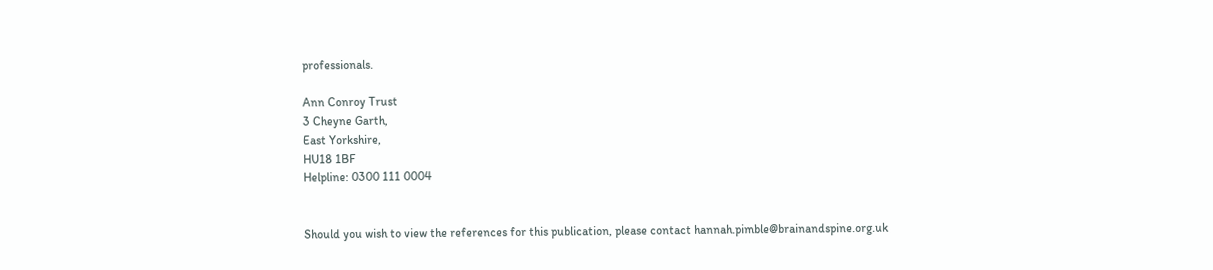professionals.

Ann Conroy Trust
3 Cheyne Garth,
East Yorkshire,
HU18 1BF
Helpline: 0300 111 0004


Should you wish to view the references for this publication, please contact hannah.pimble@brainandspine.org.uk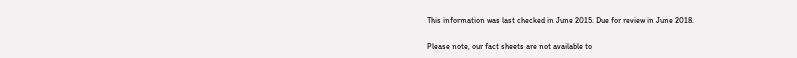This information was last checked in June 2015. Due for review in June 2018.

Please note, our fact sheets are not available to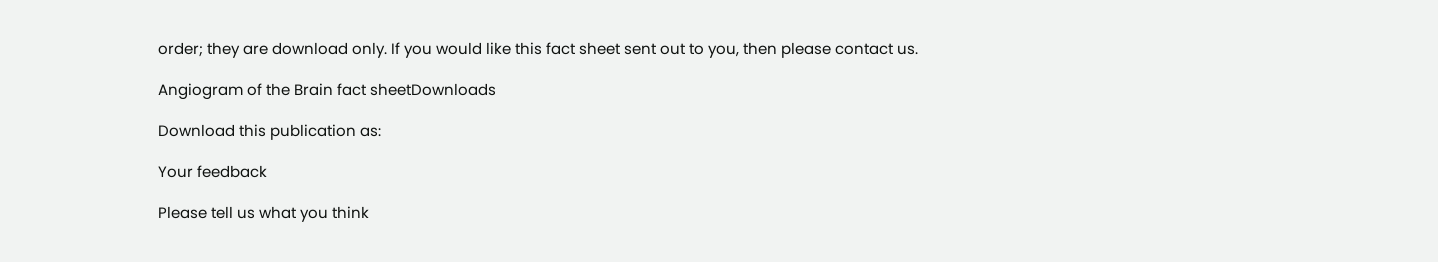order; they are download only. If you would like this fact sheet sent out to you, then please contact us.

Angiogram of the Brain fact sheetDownloads

Download this publication as:

Your feedback

Please tell us what you think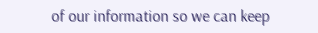of our information so we can keep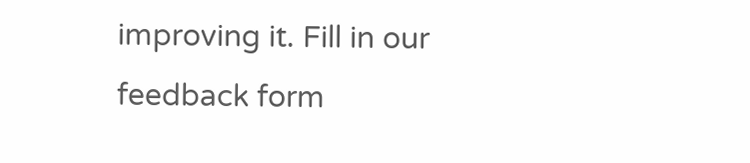improving it. Fill in our feedback form